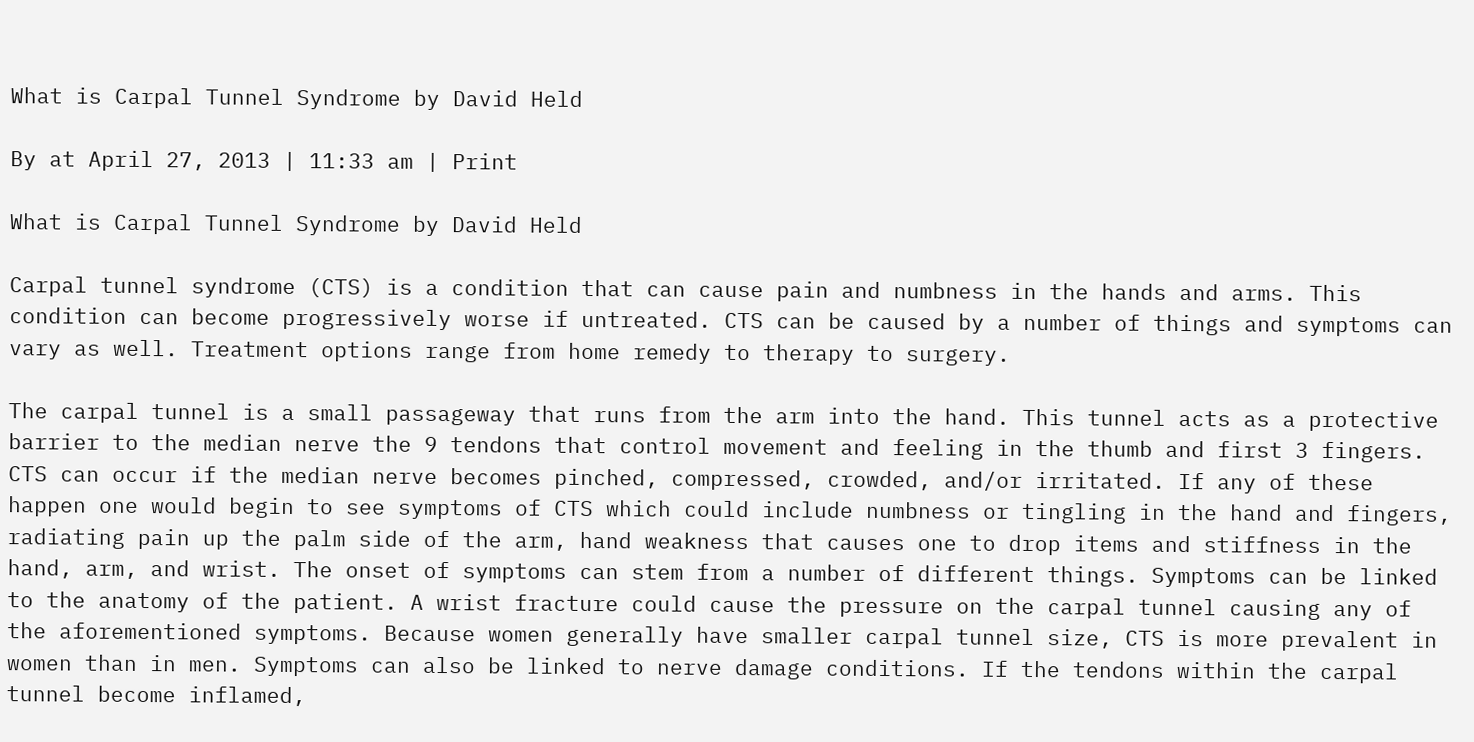What is Carpal Tunnel Syndrome by David Held

By at April 27, 2013 | 11:33 am | Print

What is Carpal Tunnel Syndrome by David Held

Carpal tunnel syndrome (CTS) is a condition that can cause pain and numbness in the hands and arms. This condition can become progressively worse if untreated. CTS can be caused by a number of things and symptoms can vary as well. Treatment options range from home remedy to therapy to surgery.

The carpal tunnel is a small passageway that runs from the arm into the hand. This tunnel acts as a protective barrier to the median nerve the 9 tendons that control movement and feeling in the thumb and first 3 fingers. CTS can occur if the median nerve becomes pinched, compressed, crowded, and/or irritated. If any of these happen one would begin to see symptoms of CTS which could include numbness or tingling in the hand and fingers, radiating pain up the palm side of the arm, hand weakness that causes one to drop items and stiffness in the hand, arm, and wrist. The onset of symptoms can stem from a number of different things. Symptoms can be linked to the anatomy of the patient. A wrist fracture could cause the pressure on the carpal tunnel causing any of the aforementioned symptoms. Because women generally have smaller carpal tunnel size, CTS is more prevalent in women than in men. Symptoms can also be linked to nerve damage conditions. If the tendons within the carpal tunnel become inflamed,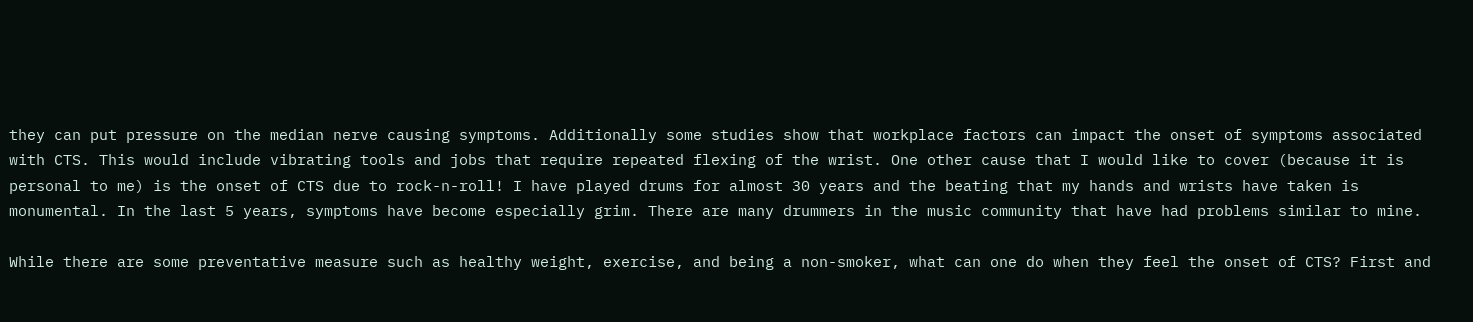they can put pressure on the median nerve causing symptoms. Additionally some studies show that workplace factors can impact the onset of symptoms associated with CTS. This would include vibrating tools and jobs that require repeated flexing of the wrist. One other cause that I would like to cover (because it is personal to me) is the onset of CTS due to rock-n-roll! I have played drums for almost 30 years and the beating that my hands and wrists have taken is monumental. In the last 5 years, symptoms have become especially grim. There are many drummers in the music community that have had problems similar to mine.

While there are some preventative measure such as healthy weight, exercise, and being a non-smoker, what can one do when they feel the onset of CTS? First and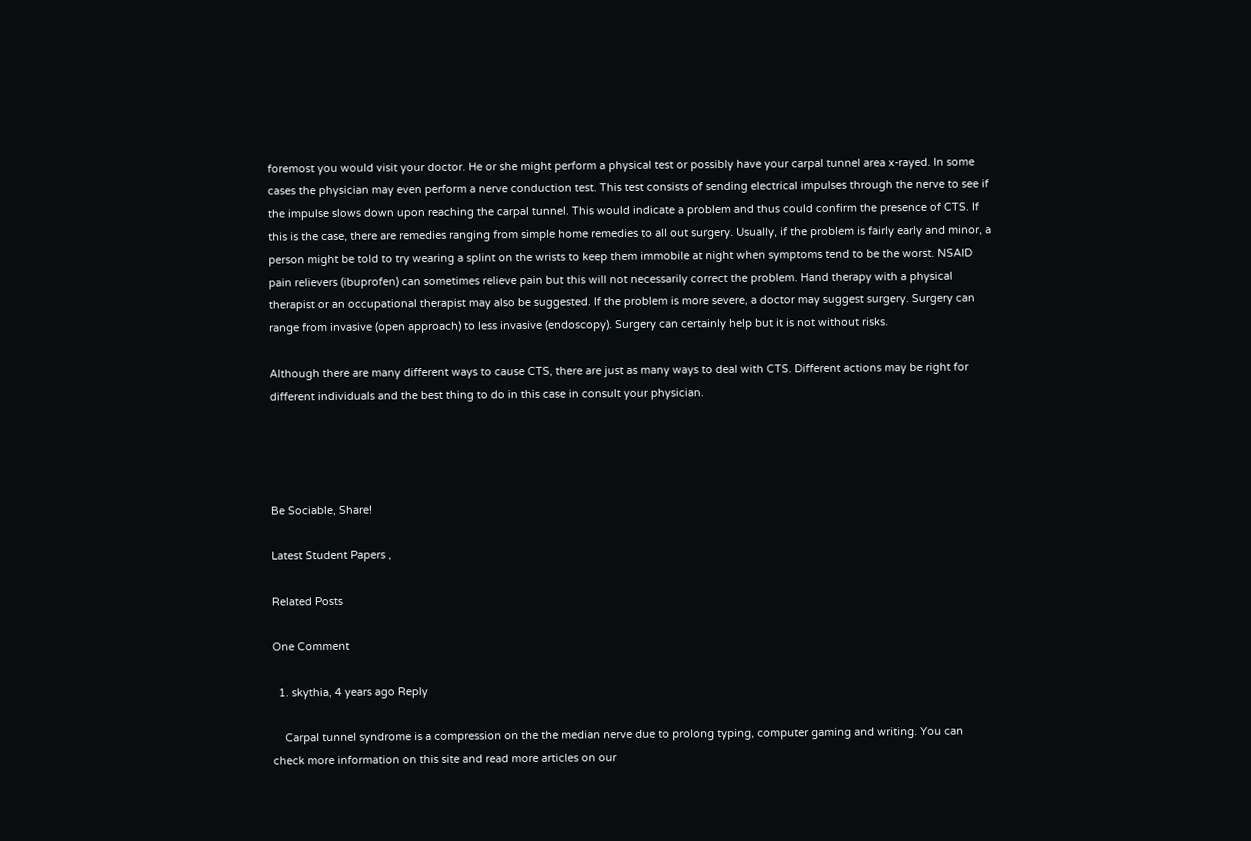foremost you would visit your doctor. He or she might perform a physical test or possibly have your carpal tunnel area x-rayed. In some cases the physician may even perform a nerve conduction test. This test consists of sending electrical impulses through the nerve to see if the impulse slows down upon reaching the carpal tunnel. This would indicate a problem and thus could confirm the presence of CTS. If this is the case, there are remedies ranging from simple home remedies to all out surgery. Usually, if the problem is fairly early and minor, a person might be told to try wearing a splint on the wrists to keep them immobile at night when symptoms tend to be the worst. NSAID pain relievers (ibuprofen) can sometimes relieve pain but this will not necessarily correct the problem. Hand therapy with a physical therapist or an occupational therapist may also be suggested. If the problem is more severe, a doctor may suggest surgery. Surgery can range from invasive (open approach) to less invasive (endoscopy). Surgery can certainly help but it is not without risks.

Although there are many different ways to cause CTS, there are just as many ways to deal with CTS. Different actions may be right for different individuals and the best thing to do in this case in consult your physician.




Be Sociable, Share!

Latest Student Papers ,

Related Posts

One Comment

  1. skythia, 4 years ago Reply

    Carpal tunnel syndrome is a compression on the the median nerve due to prolong typing, computer gaming and writing. You can check more information on this site and read more articles on our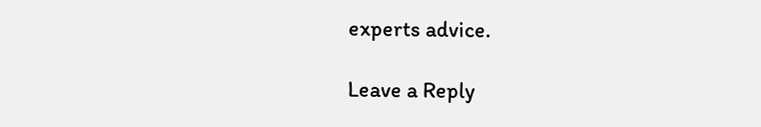experts advice.

Leave a Reply